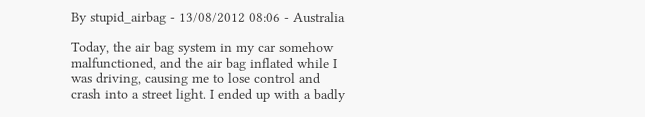By stupid_airbag - 13/08/2012 08:06 - Australia

Today, the air bag system in my car somehow malfunctioned, and the air bag inflated while I was driving, causing me to lose control and crash into a street light. I ended up with a badly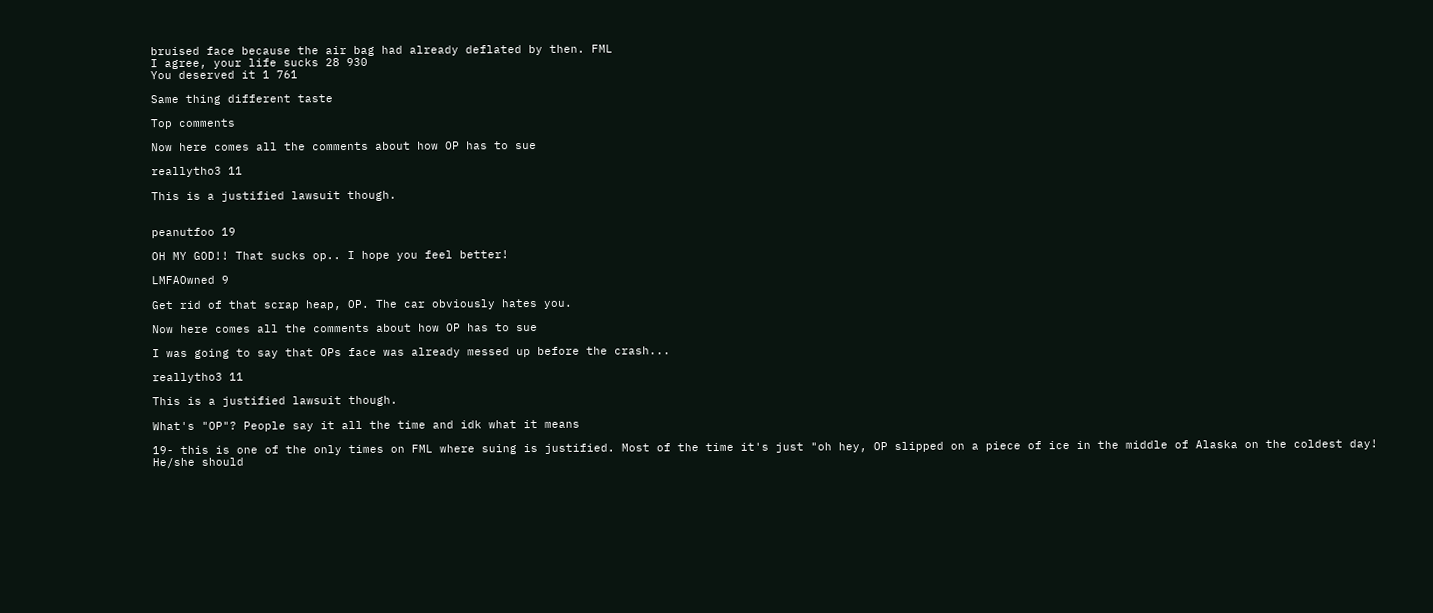bruised face because the air bag had already deflated by then. FML
I agree, your life sucks 28 930
You deserved it 1 761

Same thing different taste

Top comments

Now here comes all the comments about how OP has to sue

reallytho3 11

This is a justified lawsuit though.


peanutfoo 19

OH MY GOD!! That sucks op.. I hope you feel better!

LMFAOwned 9

Get rid of that scrap heap, OP. The car obviously hates you.

Now here comes all the comments about how OP has to sue

I was going to say that OPs face was already messed up before the crash...

reallytho3 11

This is a justified lawsuit though.

What's "OP"? People say it all the time and idk what it means

19- this is one of the only times on FML where suing is justified. Most of the time it's just "oh hey, OP slipped on a piece of ice in the middle of Alaska on the coldest day! He/she should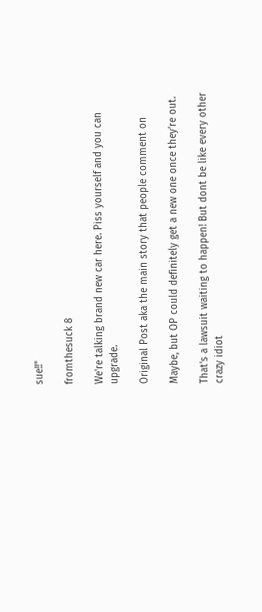sue!!"

fromthesuck 8

We're talking brand new car here. Piss yourself and you can upgrade.

Original Post aka the main story that people comment on

Maybe, but OP could definitely get a new one once they're out.

That's a lawsuit waiting to happen! But dont be like every other crazy idiot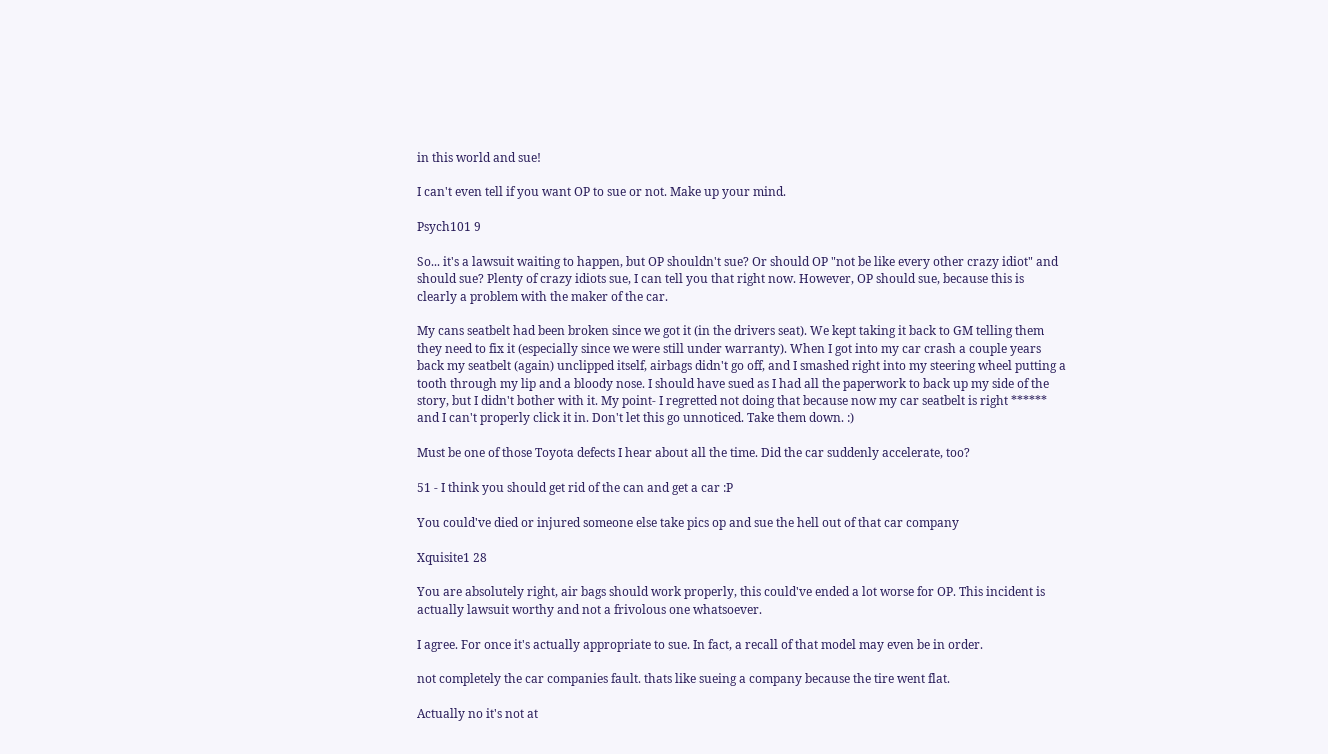in this world and sue!

I can't even tell if you want OP to sue or not. Make up your mind.

Psych101 9

So... it's a lawsuit waiting to happen, but OP shouldn't sue? Or should OP "not be like every other crazy idiot" and should sue? Plenty of crazy idiots sue, I can tell you that right now. However, OP should sue, because this is clearly a problem with the maker of the car.

My cans seatbelt had been broken since we got it (in the drivers seat). We kept taking it back to GM telling them they need to fix it (especially since we were still under warranty). When I got into my car crash a couple years back my seatbelt (again) unclipped itself, airbags didn't go off, and I smashed right into my steering wheel putting a tooth through my lip and a bloody nose. I should have sued as I had all the paperwork to back up my side of the story, but I didn't bother with it. My point- I regretted not doing that because now my car seatbelt is right ****** and I can't properly click it in. Don't let this go unnoticed. Take them down. :)

Must be one of those Toyota defects I hear about all the time. Did the car suddenly accelerate, too?

51 - I think you should get rid of the can and get a car :P

You could've died or injured someone else take pics op and sue the hell out of that car company

Xquisite1 28

You are absolutely right, air bags should work properly, this could've ended a lot worse for OP. This incident is actually lawsuit worthy and not a frivolous one whatsoever.

I agree. For once it's actually appropriate to sue. In fact, a recall of that model may even be in order.

not completely the car companies fault. thats like sueing a company because the tire went flat.

Actually no it's not at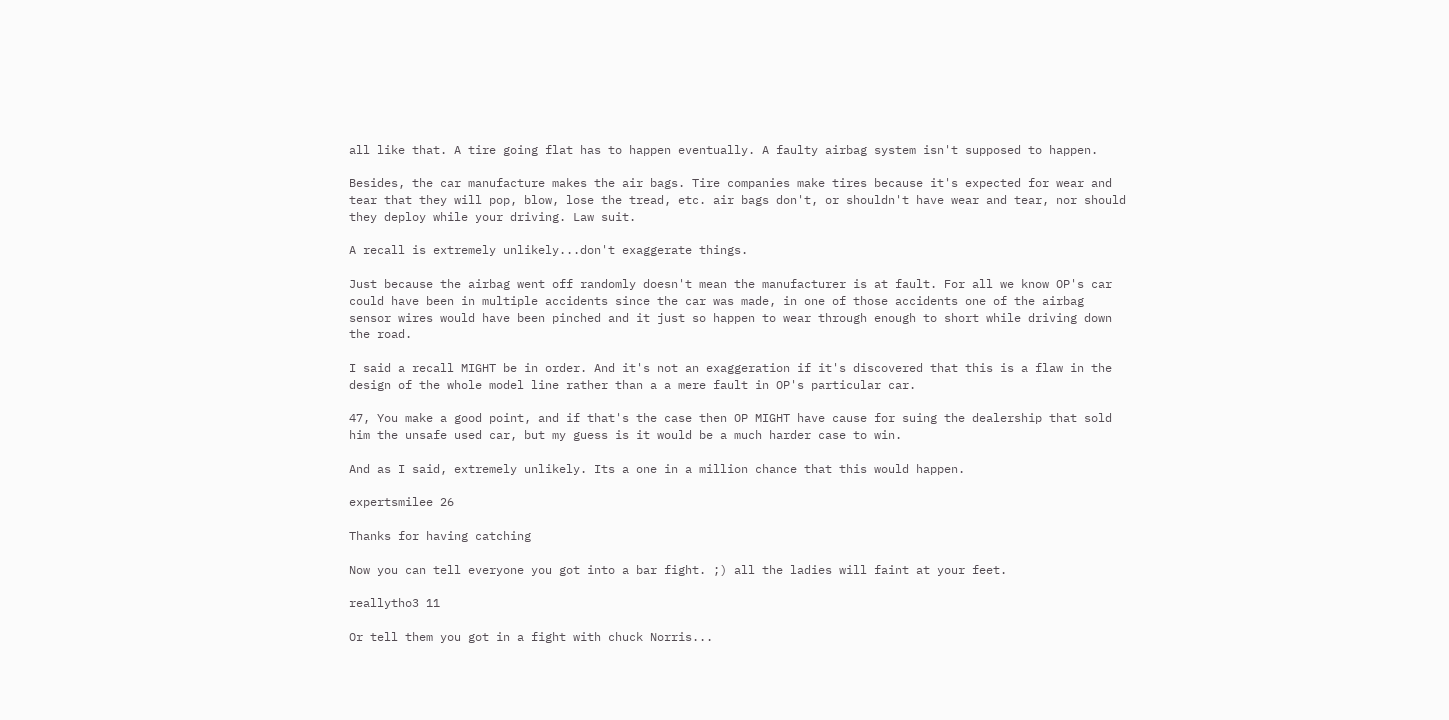all like that. A tire going flat has to happen eventually. A faulty airbag system isn't supposed to happen.

Besides, the car manufacture makes the air bags. Tire companies make tires because it's expected for wear and tear that they will pop, blow, lose the tread, etc. air bags don't, or shouldn't have wear and tear, nor should they deploy while your driving. Law suit.

A recall is extremely unlikely...don't exaggerate things.

Just because the airbag went off randomly doesn't mean the manufacturer is at fault. For all we know OP's car could have been in multiple accidents since the car was made, in one of those accidents one of the airbag sensor wires would have been pinched and it just so happen to wear through enough to short while driving down the road.

I said a recall MIGHT be in order. And it's not an exaggeration if it's discovered that this is a flaw in the design of the whole model line rather than a a mere fault in OP's particular car.

47, You make a good point, and if that's the case then OP MIGHT have cause for suing the dealership that sold him the unsafe used car, but my guess is it would be a much harder case to win.

And as I said, extremely unlikely. Its a one in a million chance that this would happen.

expertsmilee 26

Thanks for having catching

Now you can tell everyone you got into a bar fight. ;) all the ladies will faint at your feet.

reallytho3 11

Or tell them you got in a fight with chuck Norris...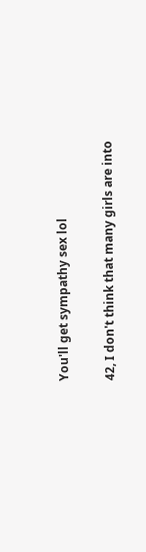You'll get sympathy sex lol

42, I don't think that many girls are into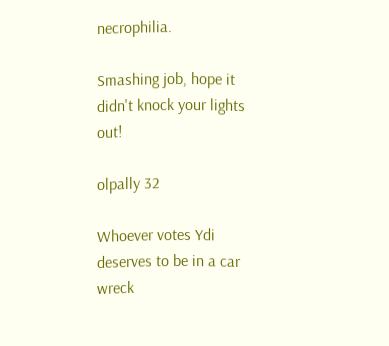necrophilia.

Smashing job, hope it didn't knock your lights out!

olpally 32

Whoever votes Ydi deserves to be in a car wreck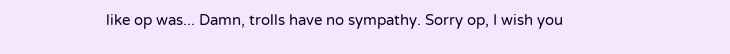like op was... Damn, trolls have no sympathy. Sorry op, I wish you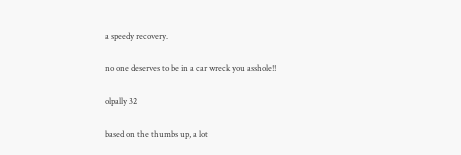a speedy recovery.

no one deserves to be in a car wreck you asshole!!

olpally 32

based on the thumbs up, a lot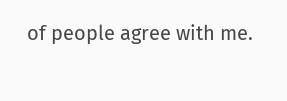of people agree with me.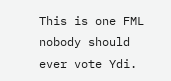This is one FML nobody should ever vote Ydi.